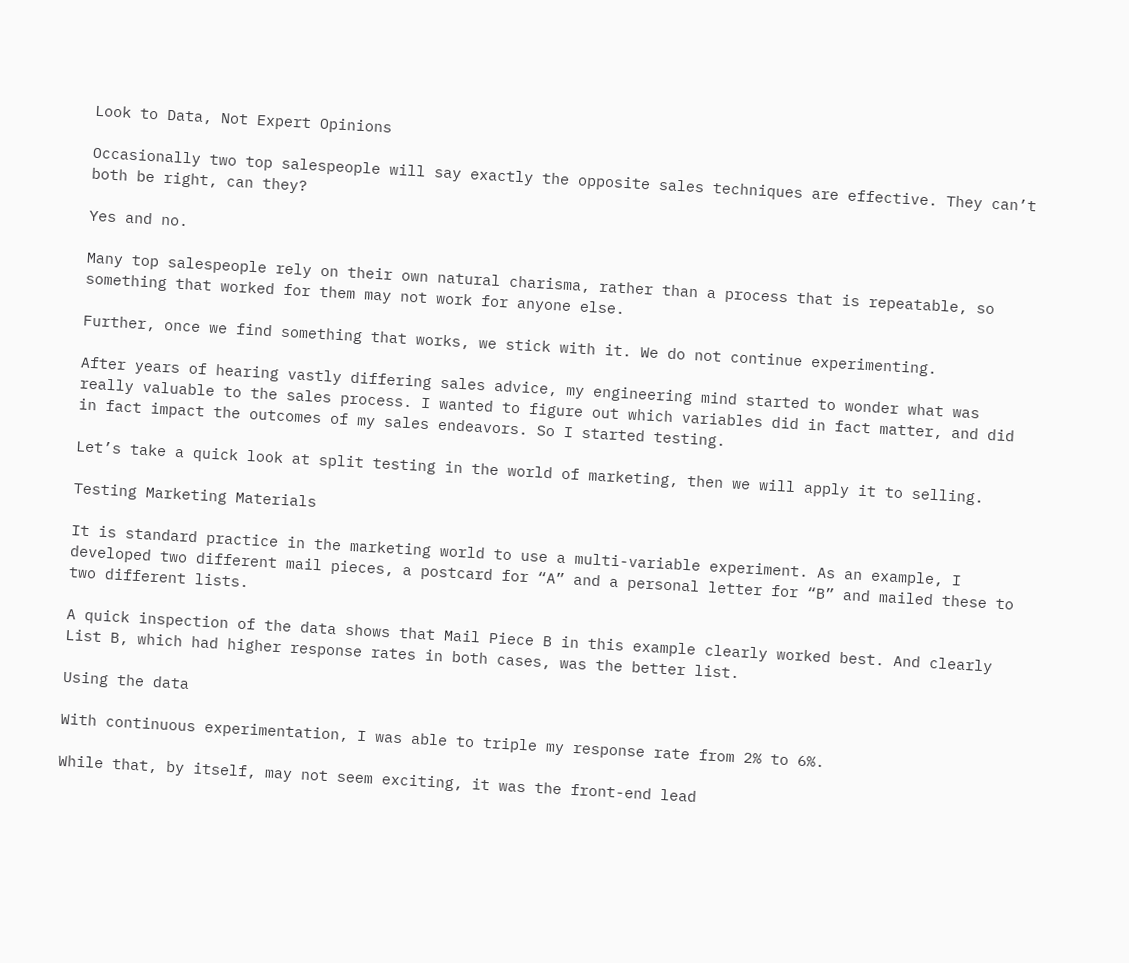Look to Data, Not Expert Opinions

Occasionally two top salespeople will say exactly the opposite sales techniques are effective. They can’t both be right, can they?

Yes and no.

Many top salespeople rely on their own natural charisma, rather than a process that is repeatable, so something that worked for them may not work for anyone else.

Further, once we find something that works, we stick with it. We do not continue experimenting.

After years of hearing vastly differing sales advice, my engineering mind started to wonder what was really valuable to the sales process. I wanted to figure out which variables did in fact matter, and did in fact impact the outcomes of my sales endeavors. So I started testing.

Let’s take a quick look at split testing in the world of marketing, then we will apply it to selling.

Testing Marketing Materials

It is standard practice in the marketing world to use a multi-variable experiment. As an example, I developed two different mail pieces, a postcard for “A” and a personal letter for “B” and mailed these to two different lists.

A quick inspection of the data shows that Mail Piece B in this example clearly worked best. And clearly List B, which had higher response rates in both cases, was the better list.

Using the data

With continuous experimentation, I was able to triple my response rate from 2% to 6%.

While that, by itself, may not seem exciting, it was the front-end lead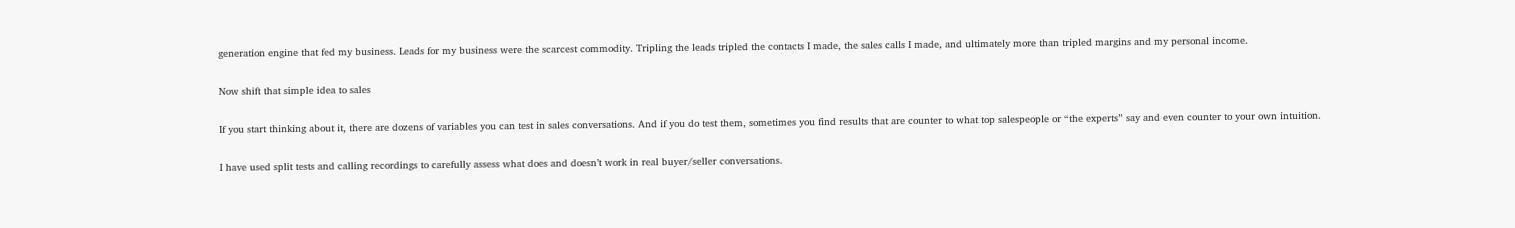generation engine that fed my business. Leads for my business were the scarcest commodity. Tripling the leads tripled the contacts I made, the sales calls I made, and ultimately more than tripled margins and my personal income.

Now shift that simple idea to sales

If you start thinking about it, there are dozens of variables you can test in sales conversations. And if you do test them, sometimes you find results that are counter to what top salespeople or “the experts” say and even counter to your own intuition.

I have used split tests and calling recordings to carefully assess what does and doesn’t work in real buyer/seller conversations.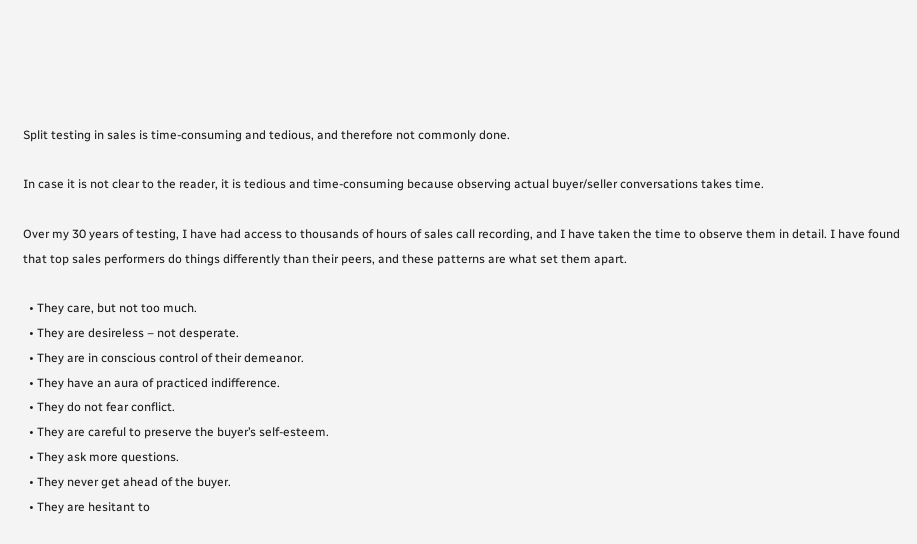Split testing in sales is time-consuming and tedious, and therefore not commonly done.

In case it is not clear to the reader, it is tedious and time-consuming because observing actual buyer/seller conversations takes time.

Over my 30 years of testing, I have had access to thousands of hours of sales call recording, and I have taken the time to observe them in detail. I have found that top sales performers do things differently than their peers, and these patterns are what set them apart.

  • They care, but not too much.
  • They are desireless – not desperate.
  • They are in conscious control of their demeanor.
  • They have an aura of practiced indifference.
  • They do not fear conflict.
  • They are careful to preserve the buyer’s self-esteem.
  • They ask more questions.
  • They never get ahead of the buyer.
  • They are hesitant to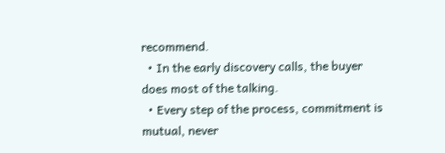recommend.
  • In the early discovery calls, the buyer does most of the talking.
  • Every step of the process, commitment is mutual, never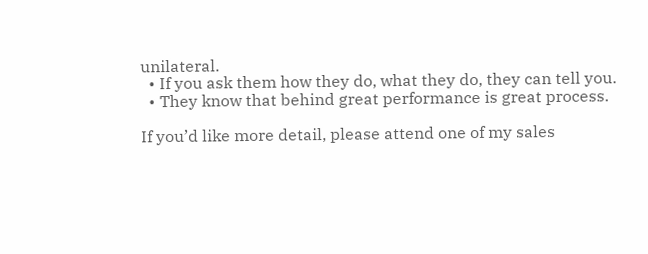unilateral.
  • If you ask them how they do, what they do, they can tell you.
  • They know that behind great performance is great process.

If you’d like more detail, please attend one of my sales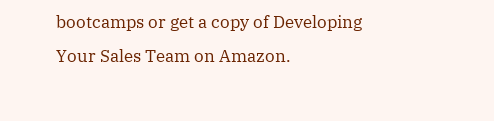bootcamps or get a copy of Developing Your Sales Team on Amazon.